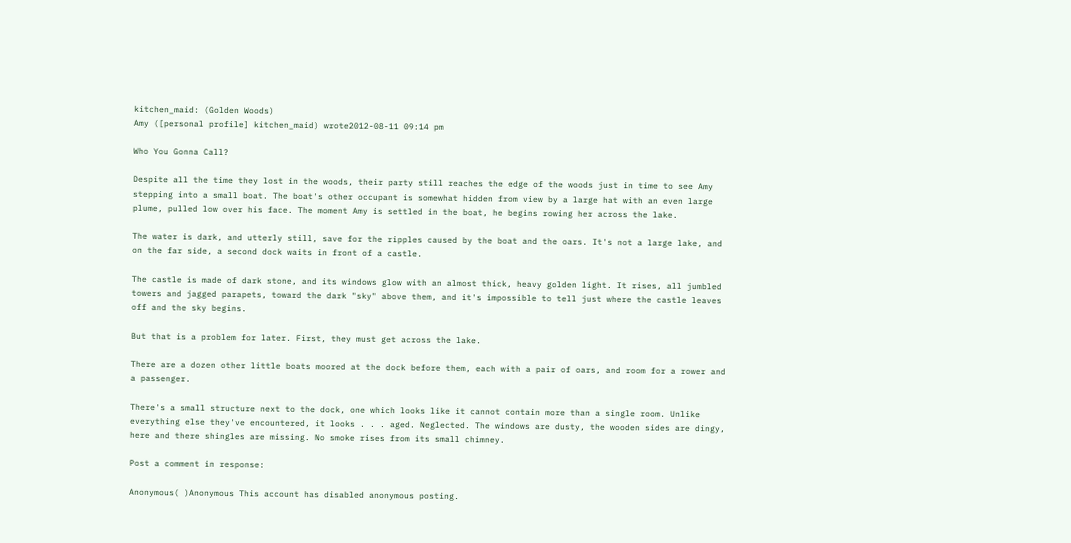kitchen_maid: (Golden Woods)
Amy ([personal profile] kitchen_maid) wrote2012-08-11 09:14 pm

Who You Gonna Call?

Despite all the time they lost in the woods, their party still reaches the edge of the woods just in time to see Amy stepping into a small boat. The boat's other occupant is somewhat hidden from view by a large hat with an even large plume, pulled low over his face. The moment Amy is settled in the boat, he begins rowing her across the lake.

The water is dark, and utterly still, save for the ripples caused by the boat and the oars. It's not a large lake, and on the far side, a second dock waits in front of a castle.

The castle is made of dark stone, and its windows glow with an almost thick, heavy golden light. It rises, all jumbled towers and jagged parapets, toward the dark "sky" above them, and it's impossible to tell just where the castle leaves off and the sky begins.

But that is a problem for later. First, they must get across the lake.

There are a dozen other little boats moored at the dock before them, each with a pair of oars, and room for a rower and a passenger.

There's a small structure next to the dock, one which looks like it cannot contain more than a single room. Unlike everything else they've encountered, it looks . . . aged. Neglected. The windows are dusty, the wooden sides are dingy, here and there shingles are missing. No smoke rises from its small chimney.

Post a comment in response:

Anonymous( )Anonymous This account has disabled anonymous posting.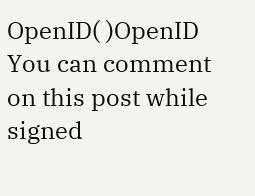OpenID( )OpenID You can comment on this post while signed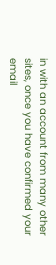in with an account from many other sites, once you have confirmed your email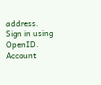address. Sign in using OpenID.
Account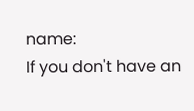name:
If you don't have an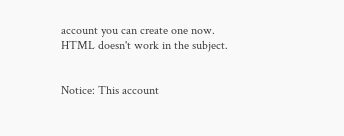account you can create one now.
HTML doesn't work in the subject.


Notice: This account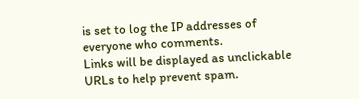is set to log the IP addresses of everyone who comments.
Links will be displayed as unclickable URLs to help prevent spam.